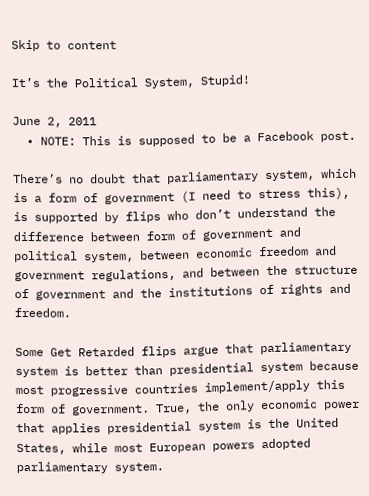Skip to content

It’s the Political System, Stupid!

June 2, 2011
  • NOTE: This is supposed to be a Facebook post.

There’s no doubt that parliamentary system, which is a form of government (I need to stress this), is supported by flips who don’t understand the difference between form of government and political system, between economic freedom and government regulations, and between the structure of government and the institutions of rights and freedom.

Some Get Retarded flips argue that parliamentary system is better than presidential system because most progressive countries implement/apply this form of government. True, the only economic power that applies presidential system is the United States, while most European powers adopted parliamentary system.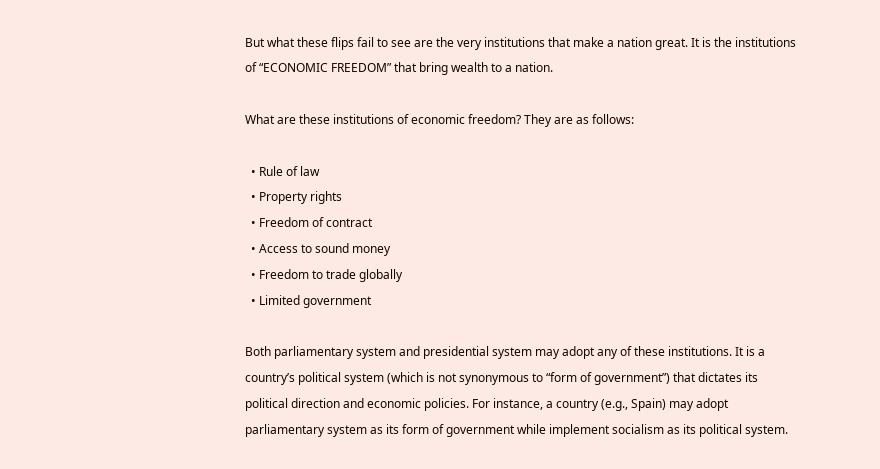But what these flips fail to see are the very institutions that make a nation great. It is the institutions of “ECONOMIC FREEDOM” that bring wealth to a nation.

What are these institutions of economic freedom? They are as follows:

  • Rule of law
  • Property rights
  • Freedom of contract
  • Access to sound money
  • Freedom to trade globally
  • Limited government

Both parliamentary system and presidential system may adopt any of these institutions. It is a country’s political system (which is not synonymous to “form of government”) that dictates its political direction and economic policies. For instance, a country (e.g., Spain) may adopt parliamentary system as its form of government while implement socialism as its political system.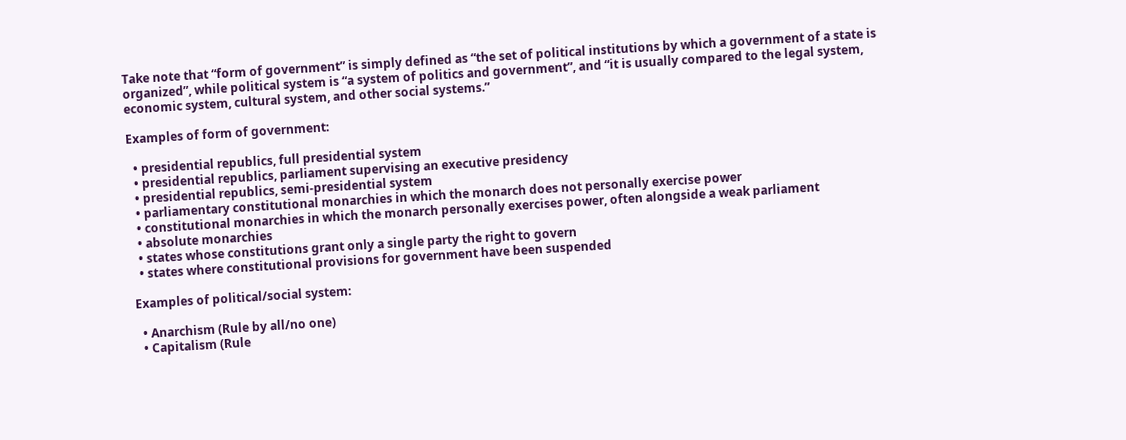Take note that “form of government” is simply defined as “the set of political institutions by which a government of a state is organized”, while political system is “a system of politics and government”, and “it is usually compared to the legal system, economic system, cultural system, and other social systems.”

Examples of form of government:

  • presidential republics, full presidential system
  • presidential republics, parliament supervising an executive presidency
  • presidential republics, semi-presidential system
  • parliamentary constitutional monarchies in which the monarch does not personally exercise power
  • constitutional monarchies in which the monarch personally exercises power, often alongside a weak parliament
  • absolute monarchies
  • states whose constitutions grant only a single party the right to govern
  • states where constitutional provisions for government have been suspended

Examples of political/social system:

  • Anarchism (Rule by all/no one)
  • Capitalism (Rule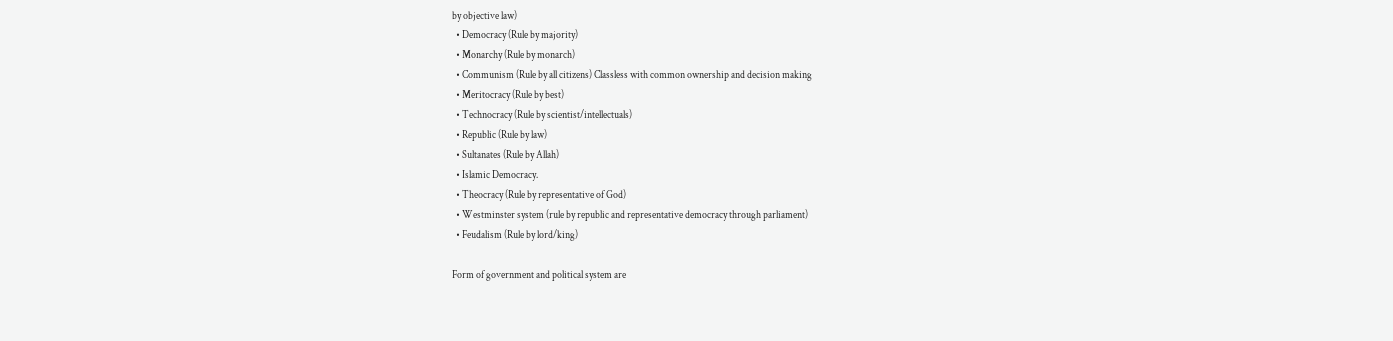by objective law)
  • Democracy (Rule by majority)
  • Monarchy (Rule by monarch)
  • Communism (Rule by all citizens) Classless with common ownership and decision making
  • Meritocracy (Rule by best)
  • Technocracy (Rule by scientist/intellectuals)
  • Republic (Rule by law)
  • Sultanates (Rule by Allah)
  • Islamic Democracy.
  • Theocracy (Rule by representative of God)
  • Westminster system (rule by republic and representative democracy through parliament)
  • Feudalism (Rule by lord/king)

Form of government and political system are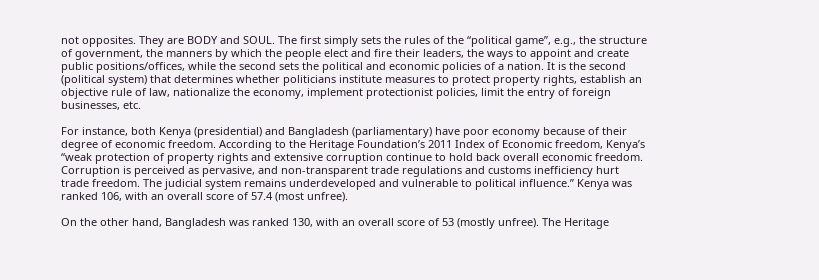not opposites. They are BODY and SOUL. The first simply sets the rules of the “political game”, e.g., the structure of government, the manners by which the people elect and fire their leaders, the ways to appoint and create public positions/offices, while the second sets the political and economic policies of a nation. It is the second (political system) that determines whether politicians institute measures to protect property rights, establish an objective rule of law, nationalize the economy, implement protectionist policies, limit the entry of foreign businesses, etc.

For instance, both Kenya (presidential) and Bangladesh (parliamentary) have poor economy because of their degree of economic freedom. According to the Heritage Foundation’s 2011 Index of Economic freedom, Kenya’s “weak protection of property rights and extensive corruption continue to hold back overall economic freedom. Corruption is perceived as pervasive, and non-transparent trade regulations and customs inefficiency hurt trade freedom. The judicial system remains underdeveloped and vulnerable to political influence.” Kenya was ranked 106, with an overall score of 57.4 (most unfree).

On the other hand, Bangladesh was ranked 130, with an overall score of 53 (mostly unfree). The Heritage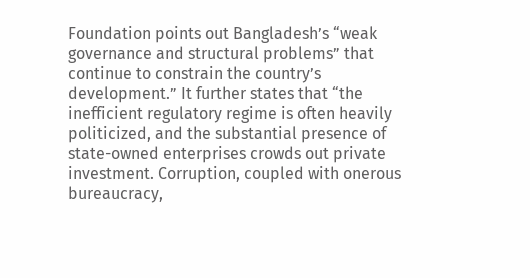Foundation points out Bangladesh’s “weak governance and structural problems” that continue to constrain the country’s development.” It further states that “the inefficient regulatory regime is often heavily politicized, and the substantial presence of state-owned enterprises crowds out private investment. Corruption, coupled with onerous bureaucracy,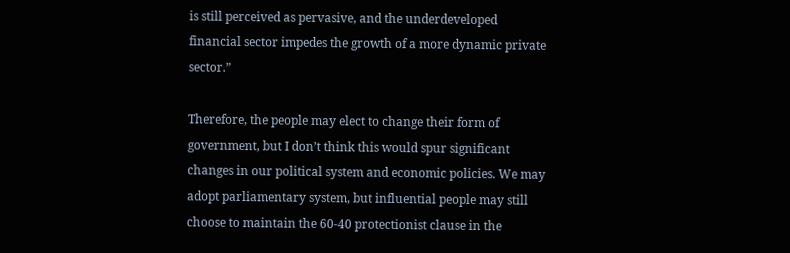is still perceived as pervasive, and the underdeveloped financial sector impedes the growth of a more dynamic private sector.”

Therefore, the people may elect to change their form of government, but I don’t think this would spur significant changes in our political system and economic policies. We may adopt parliamentary system, but influential people may still choose to maintain the 60-40 protectionist clause in the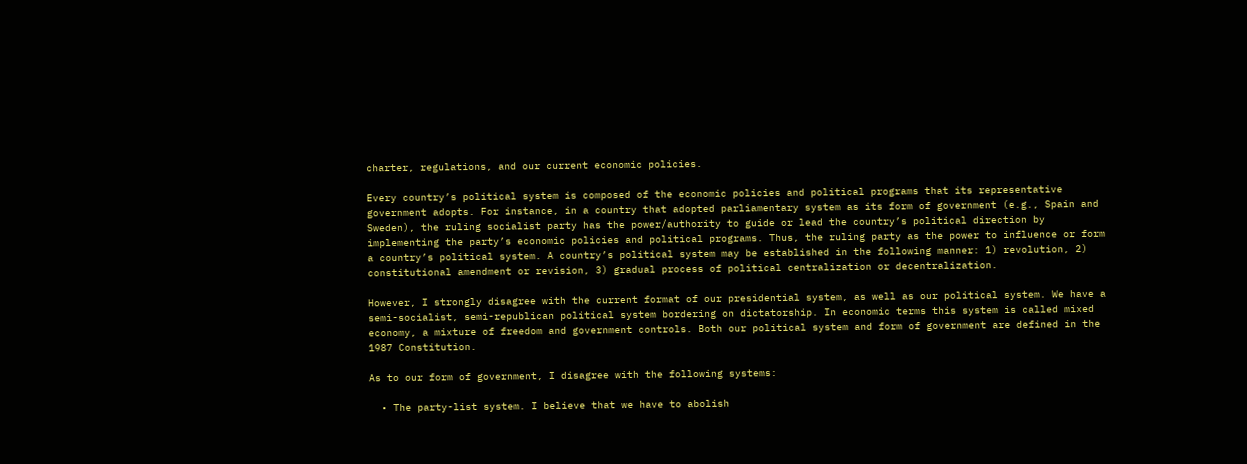charter, regulations, and our current economic policies.

Every country’s political system is composed of the economic policies and political programs that its representative government adopts. For instance, in a country that adopted parliamentary system as its form of government (e.g., Spain and Sweden), the ruling socialist party has the power/authority to guide or lead the country’s political direction by implementing the party’s economic policies and political programs. Thus, the ruling party as the power to influence or form a country’s political system. A country’s political system may be established in the following manner: 1) revolution, 2) constitutional amendment or revision, 3) gradual process of political centralization or decentralization.

However, I strongly disagree with the current format of our presidential system, as well as our political system. We have a semi-socialist, semi-republican political system bordering on dictatorship. In economic terms this system is called mixed economy, a mixture of freedom and government controls. Both our political system and form of government are defined in the 1987 Constitution.

As to our form of government, I disagree with the following systems:

  • The party-list system. I believe that we have to abolish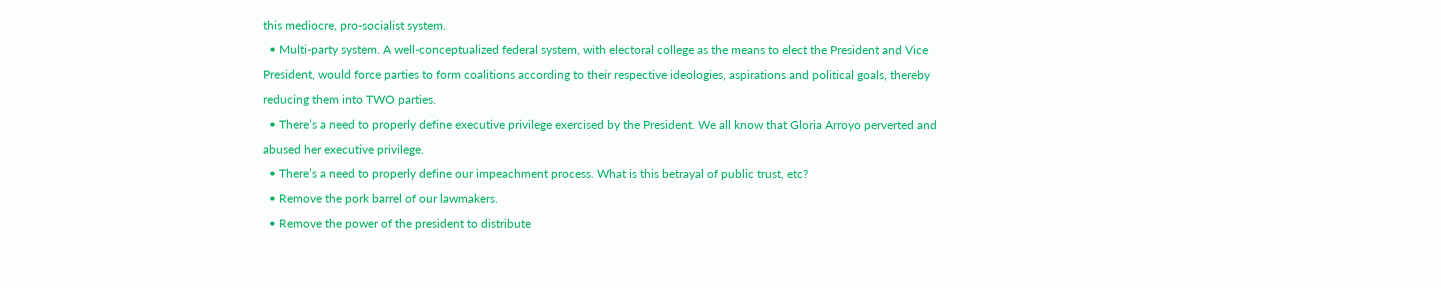this mediocre, pro-socialist system.
  • Multi-party system. A well-conceptualized federal system, with electoral college as the means to elect the President and Vice President, would force parties to form coalitions according to their respective ideologies, aspirations and political goals, thereby reducing them into TWO parties.
  • There’s a need to properly define executive privilege exercised by the President. We all know that Gloria Arroyo perverted and abused her executive privilege.
  • There’s a need to properly define our impeachment process. What is this betrayal of public trust, etc?
  • Remove the pork barrel of our lawmakers.
  • Remove the power of the president to distribute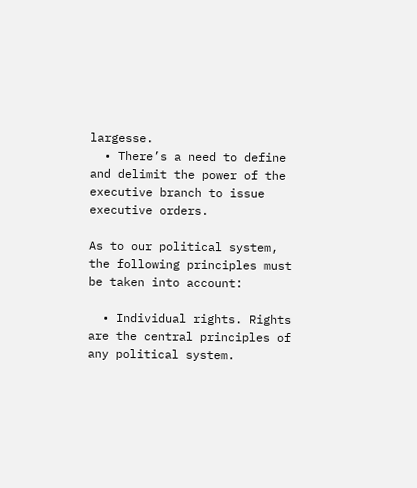largesse.
  • There’s a need to define and delimit the power of the executive branch to issue executive orders.

As to our political system, the following principles must be taken into account:

  • Individual rights. Rights are the central principles of any political system.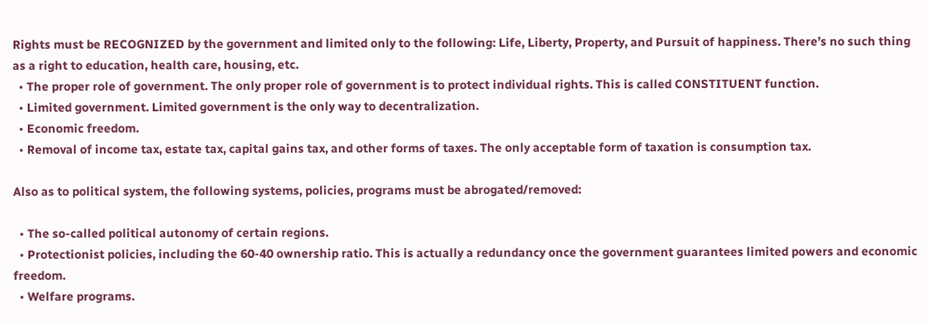Rights must be RECOGNIZED by the government and limited only to the following: Life, Liberty, Property, and Pursuit of happiness. There’s no such thing as a right to education, health care, housing, etc.
  • The proper role of government. The only proper role of government is to protect individual rights. This is called CONSTITUENT function.
  • Limited government. Limited government is the only way to decentralization.
  • Economic freedom.
  • Removal of income tax, estate tax, capital gains tax, and other forms of taxes. The only acceptable form of taxation is consumption tax.

Also as to political system, the following systems, policies, programs must be abrogated/removed:

  • The so-called political autonomy of certain regions.
  • Protectionist policies, including the 60-40 ownership ratio. This is actually a redundancy once the government guarantees limited powers and economic freedom.
  • Welfare programs.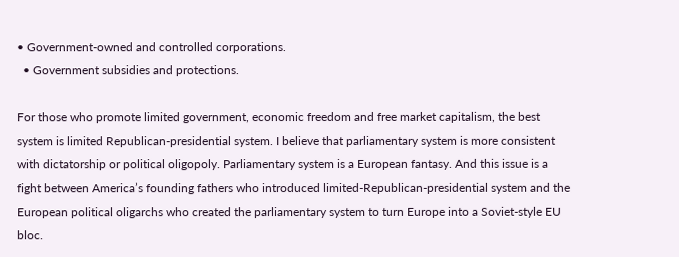• Government-owned and controlled corporations.
  • Government subsidies and protections.

For those who promote limited government, economic freedom and free market capitalism, the best system is limited Republican-presidential system. I believe that parliamentary system is more consistent with dictatorship or political oligopoly. Parliamentary system is a European fantasy. And this issue is a fight between America’s founding fathers who introduced limited-Republican-presidential system and the European political oligarchs who created the parliamentary system to turn Europe into a Soviet-style EU bloc.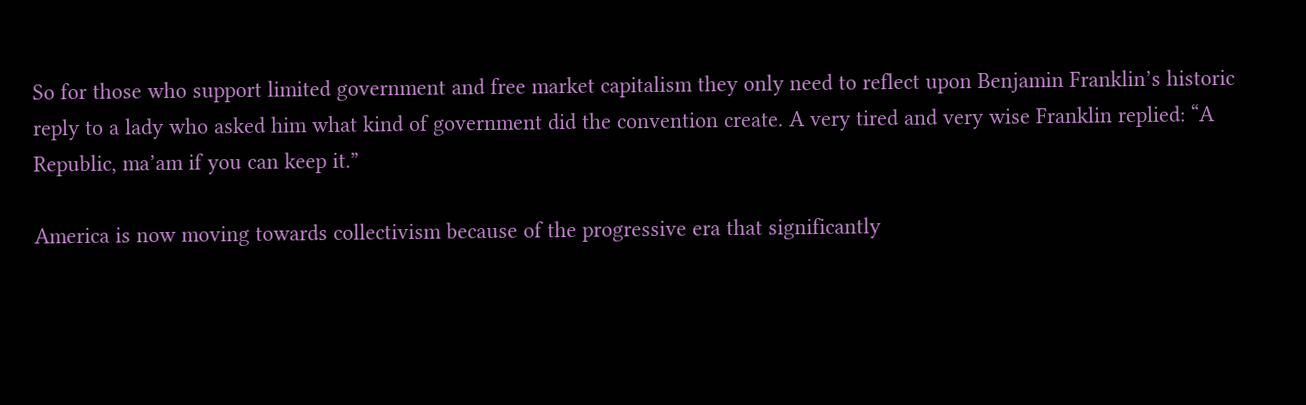So for those who support limited government and free market capitalism they only need to reflect upon Benjamin Franklin’s historic reply to a lady who asked him what kind of government did the convention create. A very tired and very wise Franklin replied: “A Republic, ma’am if you can keep it.”

America is now moving towards collectivism because of the progressive era that significantly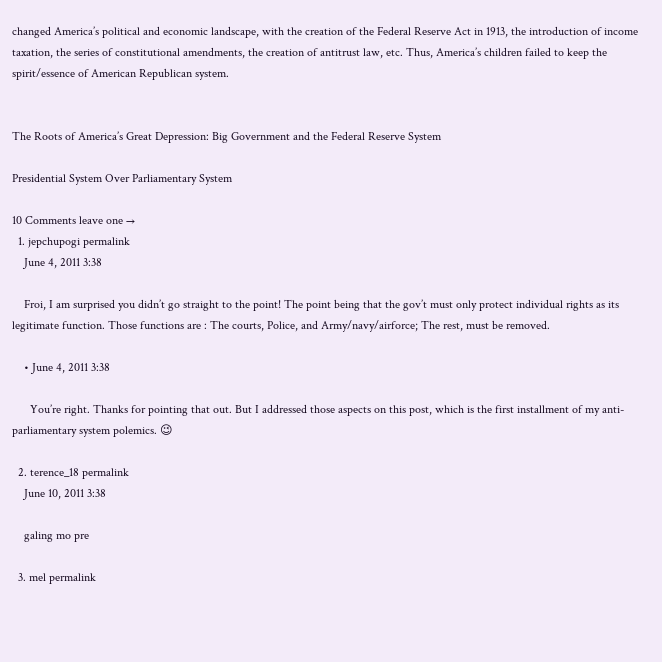changed America’s political and economic landscape, with the creation of the Federal Reserve Act in 1913, the introduction of income taxation, the series of constitutional amendments, the creation of antitrust law, etc. Thus, America’s children failed to keep the spirit/essence of American Republican system.


The Roots of America’s Great Depression: Big Government and the Federal Reserve System

Presidential System Over Parliamentary System

10 Comments leave one →
  1. jepchupogi permalink
    June 4, 2011 3:38

    Froi, I am surprised you didn’t go straight to the point! The point being that the gov’t must only protect individual rights as its legitimate function. Those functions are : The courts, Police, and Army/navy/airforce; The rest, must be removed.

    • June 4, 2011 3:38

      You’re right. Thanks for pointing that out. But I addressed those aspects on this post, which is the first installment of my anti-parliamentary system polemics. 😉

  2. terence_18 permalink
    June 10, 2011 3:38

    galing mo pre

  3. mel permalink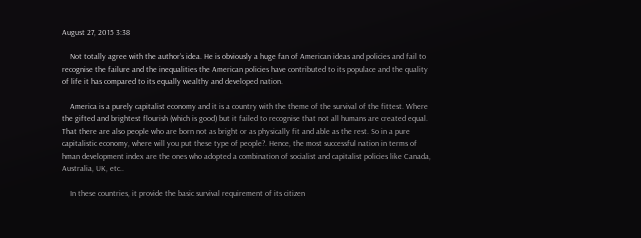August 27, 2015 3:38

    Not totally agree with the author’s idea. He is obviously a huge fan of American ideas and policies and fail to recognise the failure and the inequalities the American policies have contributed to its populace and the quality of life it has compared to its equally wealthy and developed nation.

    America is a purely capitalist economy and it is a country with the theme of the survival of the fittest. Where the gifted and brightest flourish (which is good) but it failed to recognise that not all humans are created equal. That there are also people who are born not as bright or as physically fit and able as the rest. So in a pure capitalistic economy, where will you put these type of people?. Hence, the most successful nation in terms of hman development index are the ones who adopted a combination of socialist and capitalist policies like Canada, Australia, UK, etc..

    In these countries, it provide the basic survival requirement of its citizen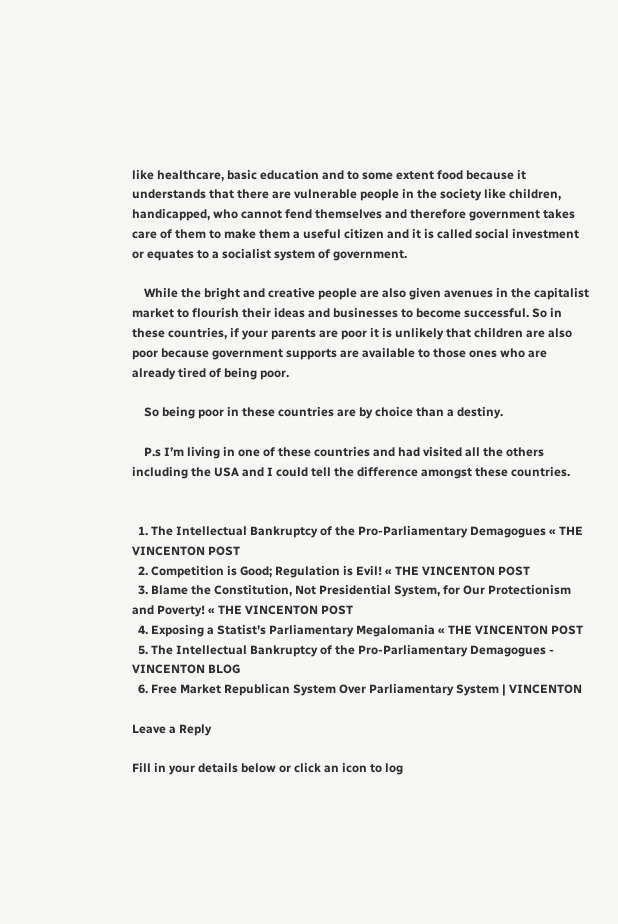like healthcare, basic education and to some extent food because it understands that there are vulnerable people in the society like children, handicapped, who cannot fend themselves and therefore government takes care of them to make them a useful citizen and it is called social investment or equates to a socialist system of government.

    While the bright and creative people are also given avenues in the capitalist market to flourish their ideas and businesses to become successful. So in these countries, if your parents are poor it is unlikely that children are also poor because government supports are available to those ones who are already tired of being poor.

    So being poor in these countries are by choice than a destiny.

    P.s I’m living in one of these countries and had visited all the others including the USA and I could tell the difference amongst these countries.


  1. The Intellectual Bankruptcy of the Pro-Parliamentary Demagogues « THE VINCENTON POST
  2. Competition is Good; Regulation is Evil! « THE VINCENTON POST
  3. Blame the Constitution, Not Presidential System, for Our Protectionism and Poverty! « THE VINCENTON POST
  4. Exposing a Statist’s Parliamentary Megalomania « THE VINCENTON POST
  5. The Intellectual Bankruptcy of the Pro-Parliamentary Demagogues - VINCENTON BLOG
  6. Free Market Republican System Over Parliamentary System | VINCENTON

Leave a Reply

Fill in your details below or click an icon to log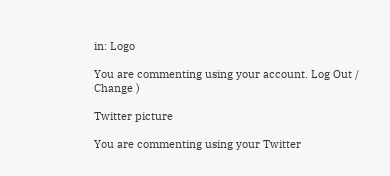in: Logo

You are commenting using your account. Log Out / Change )

Twitter picture

You are commenting using your Twitter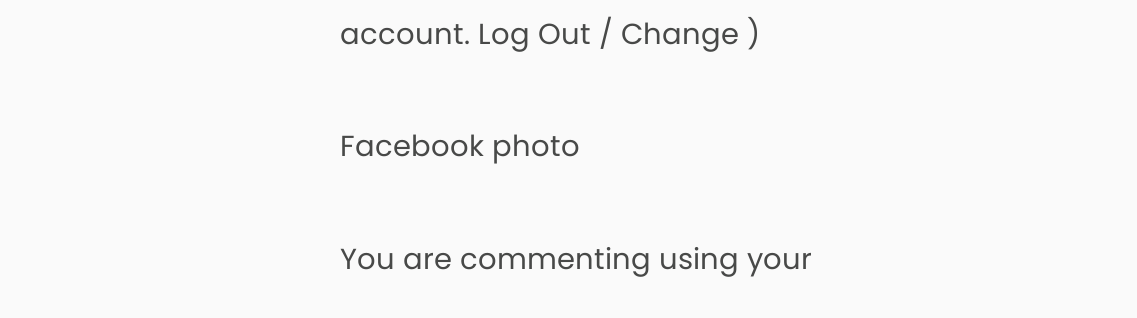account. Log Out / Change )

Facebook photo

You are commenting using your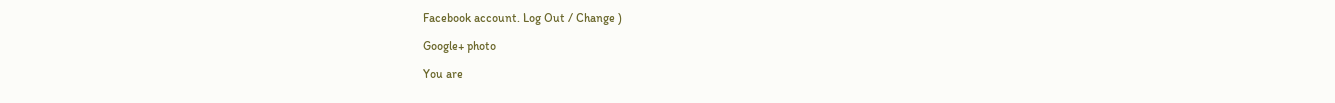Facebook account. Log Out / Change )

Google+ photo

You are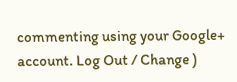commenting using your Google+ account. Log Out / Change )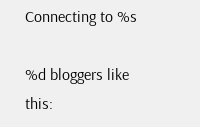Connecting to %s

%d bloggers like this: